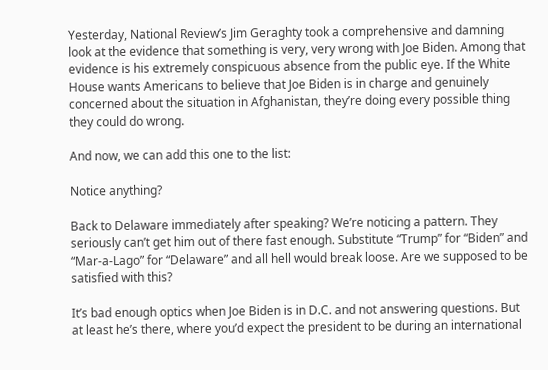Yesterday, National Review’s Jim Geraghty took a comprehensive and damning look at the evidence that something is very, very wrong with Joe Biden. Among that evidence is his extremely conspicuous absence from the public eye. If the White House wants Americans to believe that Joe Biden is in charge and genuinely concerned about the situation in Afghanistan, they’re doing every possible thing they could do wrong.

And now, we can add this one to the list:

Notice anything?

Back to Delaware immediately after speaking? We’re noticing a pattern. They seriously can’t get him out of there fast enough. Substitute “Trump” for “Biden” and “Mar-a-Lago” for “Delaware” and all hell would break loose. Are we supposed to be satisfied with this?

It’s bad enough optics when Joe Biden is in D.C. and not answering questions. But at least he’s there, where you’d expect the president to be during an international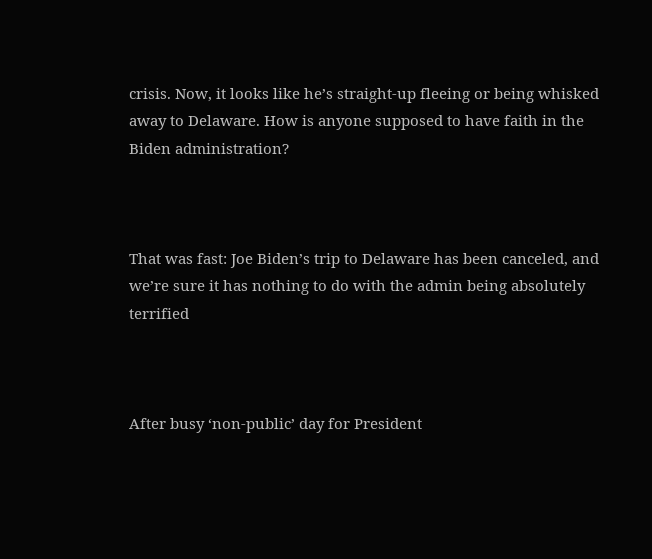crisis. Now, it looks like he’s straight-up fleeing or being whisked away to Delaware. How is anyone supposed to have faith in the Biden administration?



That was fast: Joe Biden’s trip to Delaware has been canceled, and we’re sure it has nothing to do with the admin being absolutely terrified



After busy ‘non-public’ day for President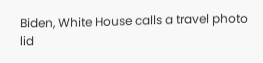Biden, White House calls a travel photo lid